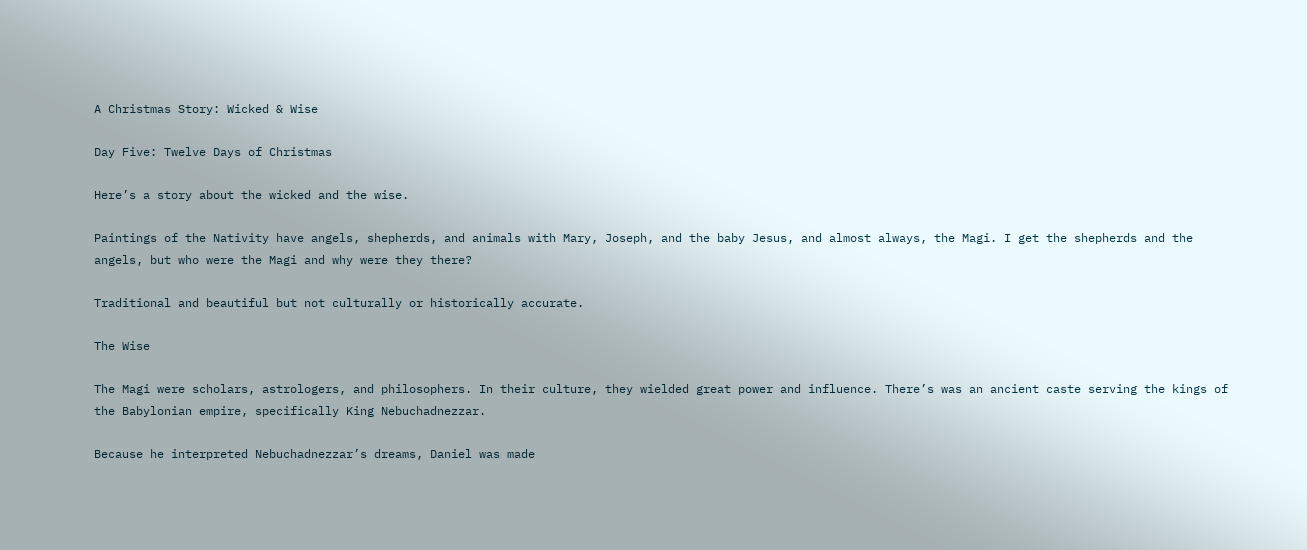A Christmas Story: Wicked & Wise

Day Five: Twelve Days of Christmas

Here’s a story about the wicked and the wise.

Paintings of the Nativity have angels, shepherds, and animals with Mary, Joseph, and the baby Jesus, and almost always, the Magi. I get the shepherds and the angels, but who were the Magi and why were they there?

Traditional and beautiful but not culturally or historically accurate.

The Wise

The Magi were scholars, astrologers, and philosophers. In their culture, they wielded great power and influence. There’s was an ancient caste serving the kings of the Babylonian empire, specifically King Nebuchadnezzar.

Because he interpreted Nebuchadnezzar’s dreams, Daniel was made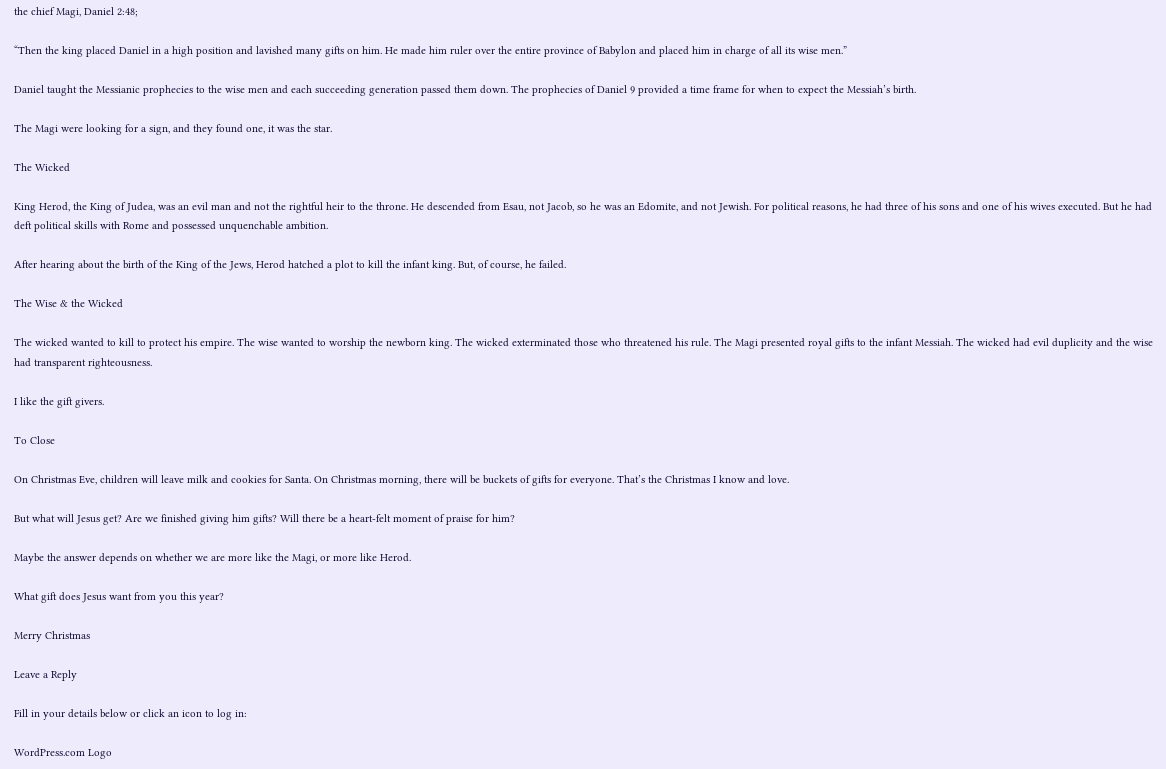the chief Magi, Daniel 2:48;

“Then the king placed Daniel in a high position and lavished many gifts on him. He made him ruler over the entire province of Babylon and placed him in charge of all its wise men.”

Daniel taught the Messianic prophecies to the wise men and each succeeding generation passed them down. The prophecies of Daniel 9 provided a time frame for when to expect the Messiah’s birth.

The Magi were looking for a sign, and they found one, it was the star.

The Wicked

King Herod, the King of Judea, was an evil man and not the rightful heir to the throne. He descended from Esau, not Jacob, so he was an Edomite, and not Jewish. For political reasons, he had three of his sons and one of his wives executed. But he had deft political skills with Rome and possessed unquenchable ambition.

After hearing about the birth of the King of the Jews, Herod hatched a plot to kill the infant king. But, of course, he failed.

The Wise & the Wicked

The wicked wanted to kill to protect his empire. The wise wanted to worship the newborn king. The wicked exterminated those who threatened his rule. The Magi presented royal gifts to the infant Messiah. The wicked had evil duplicity and the wise had transparent righteousness.

I like the gift givers.

To Close

On Christmas Eve, children will leave milk and cookies for Santa. On Christmas morning, there will be buckets of gifts for everyone. That’s the Christmas I know and love.

But what will Jesus get? Are we finished giving him gifts? Will there be a heart-felt moment of praise for him?

Maybe the answer depends on whether we are more like the Magi, or more like Herod.

What gift does Jesus want from you this year?

Merry Christmas

Leave a Reply

Fill in your details below or click an icon to log in:

WordPress.com Logo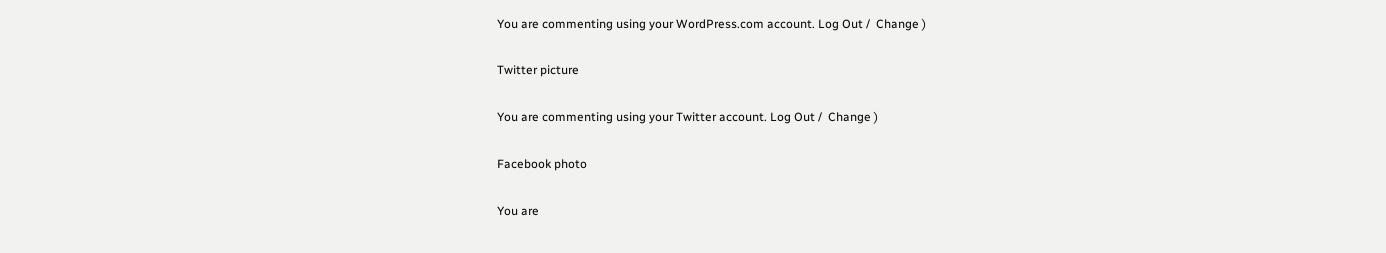You are commenting using your WordPress.com account. Log Out /  Change )

Twitter picture

You are commenting using your Twitter account. Log Out /  Change )

Facebook photo

You are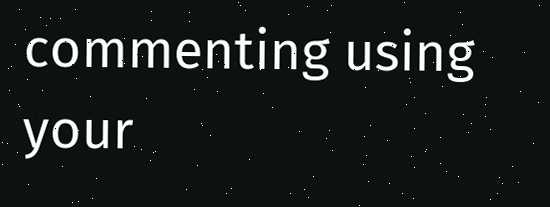commenting using your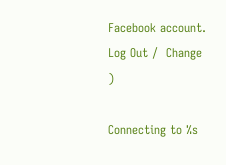Facebook account. Log Out /  Change )

Connecting to %s